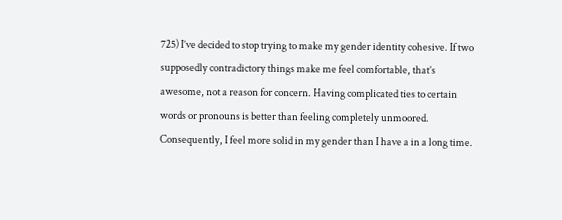725) I’ve decided to stop trying to make my gender identity cohesive. If two supposedly contradictory things make me feel comfortable, that’s awesome, not a reason for concern. Having complicated ties to certain words or pronouns is better than feeling completely unmoored. Consequently, I feel more solid in my gender than I have a in a long time.